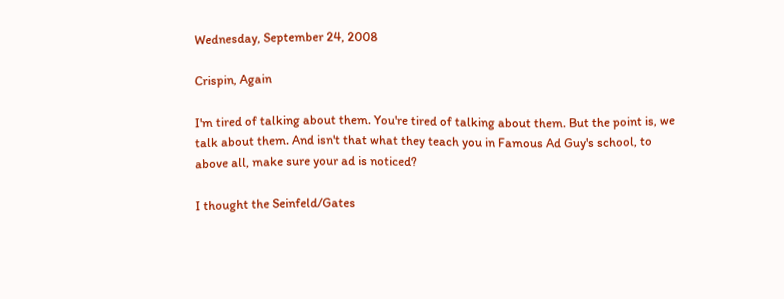Wednesday, September 24, 2008

Crispin, Again

I'm tired of talking about them. You're tired of talking about them. But the point is, we talk about them. And isn't that what they teach you in Famous Ad Guy's school, to above all, make sure your ad is noticed?

I thought the Seinfeld/Gates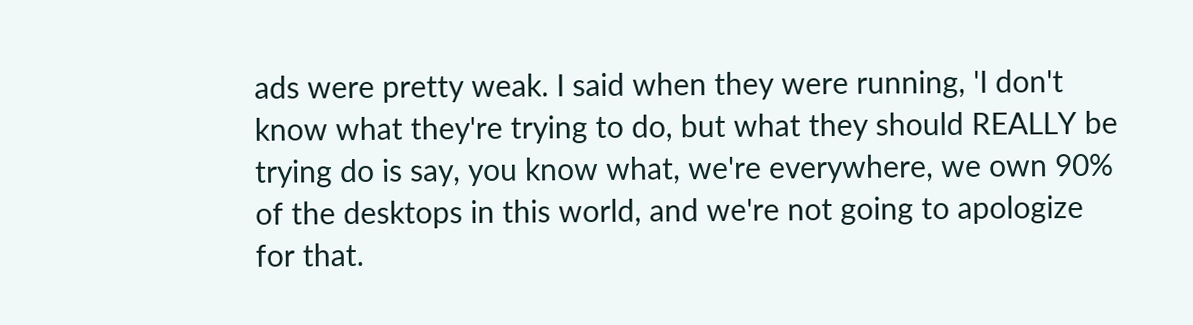ads were pretty weak. I said when they were running, 'I don't know what they're trying to do, but what they should REALLY be trying do is say, you know what, we're everywhere, we own 90% of the desktops in this world, and we're not going to apologize for that.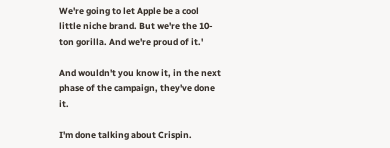We're going to let Apple be a cool little niche brand. But we're the 10-ton gorilla. And we're proud of it.'

And wouldn't you know it, in the next phase of the campaign, they've done it.

I'm done talking about Crispin.